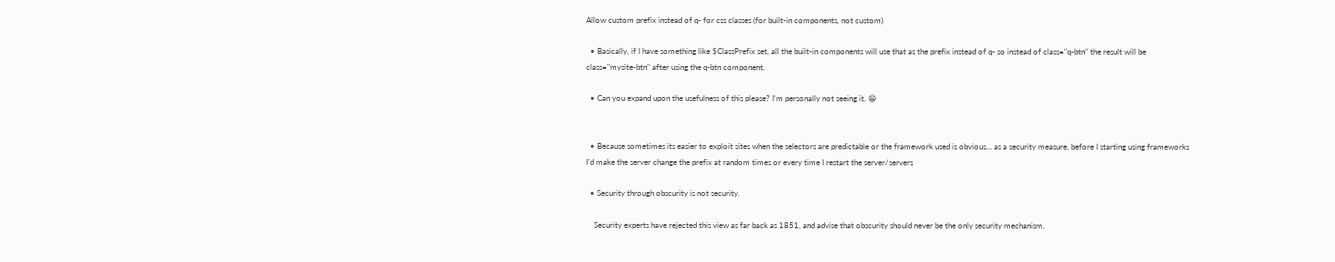Allow custom prefix instead of q- for css classes (for built-in components, not custom)

  • Basically, if I have something like $ClassPrefix set, all the built-in components will use that as the prefix instead of q- so instead of class="q-btn" the result will be class="mysite-btn" after using the q-btn component.

  • Can you expand upon the usefulness of this please? I’m personally not seeing it. 😁


  • Because sometimes its easier to exploit sites when the selectors are predictable or the framework used is obvious… as a security measure, before I starting using frameworks I’d make the server change the prefix at random times or every time I restart the server/servers

  • Security through obscurity is not security.

    Security experts have rejected this view as far back as 1851, and advise that obscurity should never be the only security mechanism.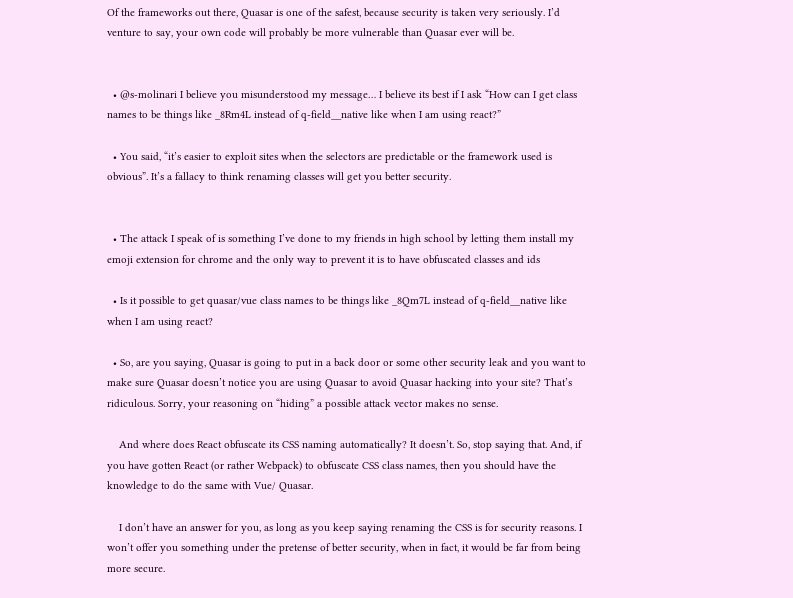Of the frameworks out there, Quasar is one of the safest, because security is taken very seriously. I’d venture to say, your own code will probably be more vulnerable than Quasar ever will be.


  • @s-molinari I believe you misunderstood my message… I believe its best if I ask “How can I get class names to be things like _8Rm4L instead of q-field__native like when I am using react?”

  • You said, “it’s easier to exploit sites when the selectors are predictable or the framework used is obvious”. It’s a fallacy to think renaming classes will get you better security.


  • The attack I speak of is something I’ve done to my friends in high school by letting them install my emoji extension for chrome and the only way to prevent it is to have obfuscated classes and ids

  • Is it possible to get quasar/vue class names to be things like _8Qm7L instead of q-field__native like when I am using react?

  • So, are you saying, Quasar is going to put in a back door or some other security leak and you want to make sure Quasar doesn’t notice you are using Quasar to avoid Quasar hacking into your site? That’s ridiculous. Sorry, your reasoning on “hiding” a possible attack vector makes no sense.

    And where does React obfuscate its CSS naming automatically? It doesn’t. So, stop saying that. And, if you have gotten React (or rather Webpack) to obfuscate CSS class names, then you should have the knowledge to do the same with Vue/ Quasar.

    I don’t have an answer for you, as long as you keep saying renaming the CSS is for security reasons. I won’t offer you something under the pretense of better security, when in fact, it would be far from being more secure.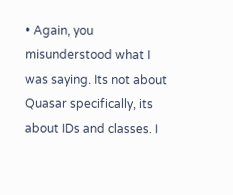• Again, you misunderstood what I was saying. Its not about Quasar specifically, its about IDs and classes. I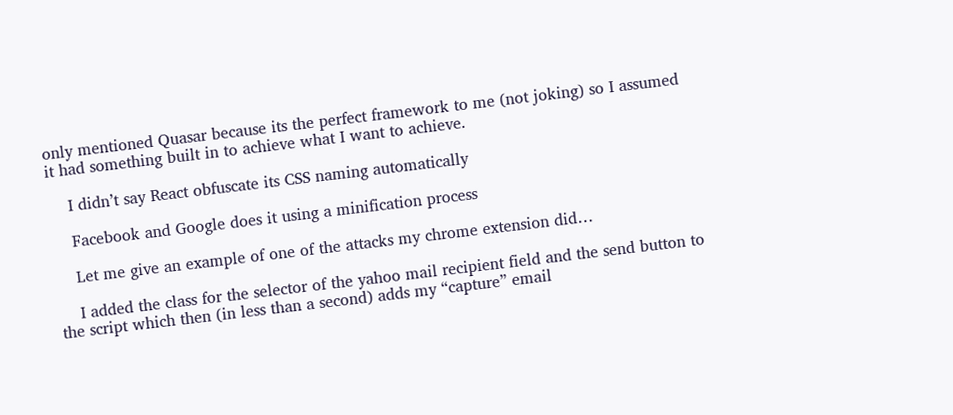only mentioned Quasar because its the perfect framework to me (not joking) so I assumed it had something built in to achieve what I want to achieve.

    I didn’t say React obfuscate its CSS naming automatically

    Facebook and Google does it using a minification process

    Let me give an example of one of the attacks my chrome extension did…

    I added the class for the selector of the yahoo mail recipient field and the send button to the script which then (in less than a second) adds my “capture” email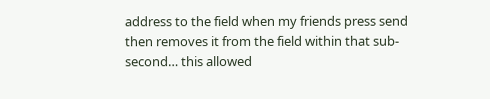address to the field when my friends press send then removes it from the field within that sub-second… this allowed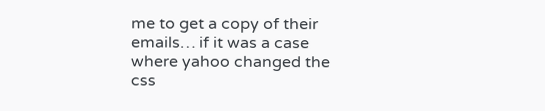me to get a copy of their emails… if it was a case where yahoo changed the css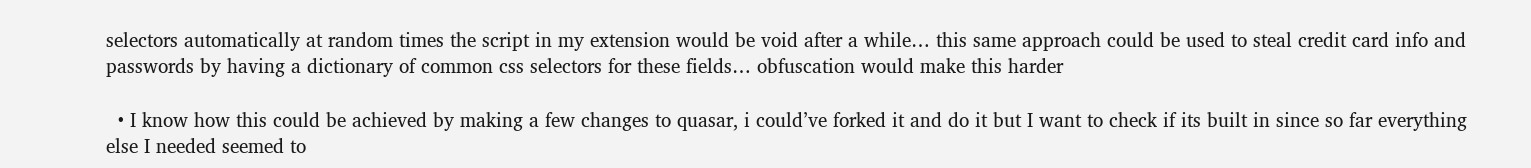selectors automatically at random times the script in my extension would be void after a while… this same approach could be used to steal credit card info and passwords by having a dictionary of common css selectors for these fields… obfuscation would make this harder

  • I know how this could be achieved by making a few changes to quasar, i could’ve forked it and do it but I want to check if its built in since so far everything else I needed seemed to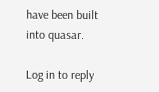have been built into quasar.

Log in to reply